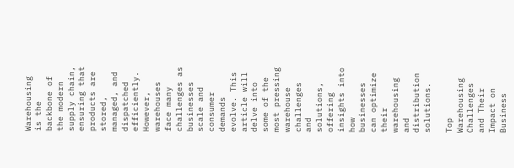Warehousing is the backbone of the modern supply chain, ensuring that products are stored, managed, and dispatched efficiently. However, warehouses face many challenges as businesses scale and consumer demands evolve. This article will delve into some of the most pressing warehouse challenges and solutions, offering insights into how businesses can optimize their warehousing and distribution solutions.

Top Warehousing Challenges and Their Impact on Business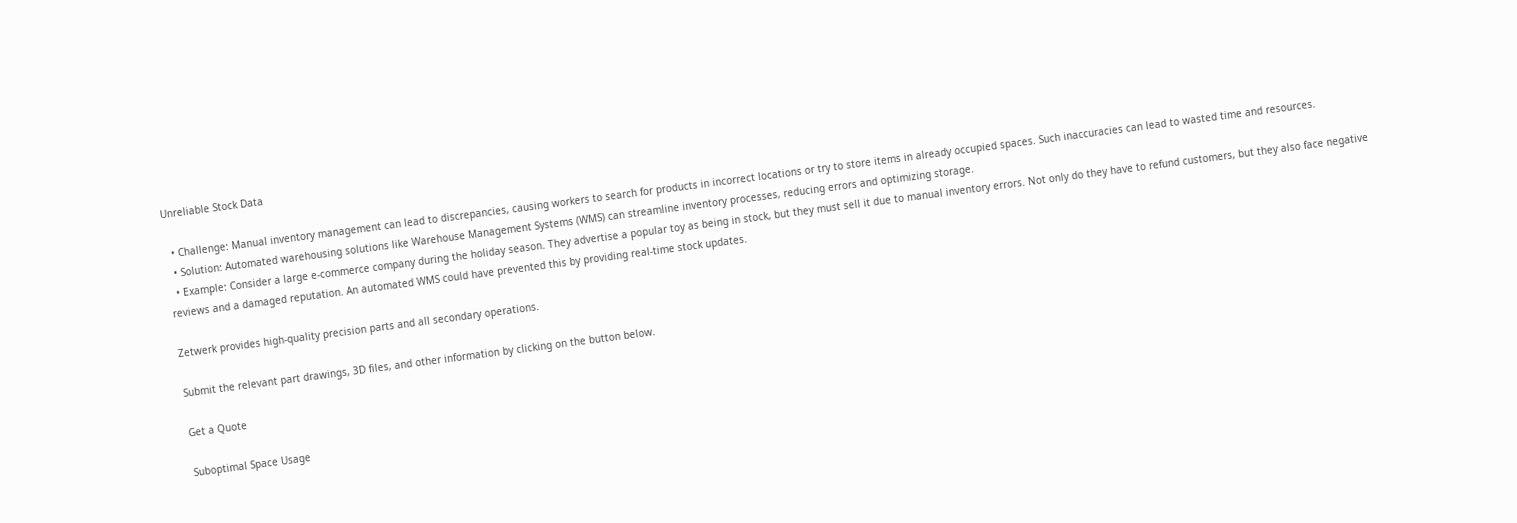Unreliable Stock Data

  • Challenge: Manual inventory management can lead to discrepancies, causing workers to search for products in incorrect locations or try to store items in already occupied spaces. Such inaccuracies can lead to wasted time and resources.
  • Solution: Automated warehousing solutions like Warehouse Management Systems (WMS) can streamline inventory processes, reducing errors and optimizing storage.
  • Example: Consider a large e-commerce company during the holiday season. They advertise a popular toy as being in stock, but they must sell it due to manual inventory errors. Not only do they have to refund customers, but they also face negative reviews and a damaged reputation. An automated WMS could have prevented this by providing real-time stock updates.

Zetwerk provides high-quality precision parts and all secondary operations.

Submit the relevant part drawings, 3D files, and other information by clicking on the button below.

Get a Quote

Suboptimal Space Usage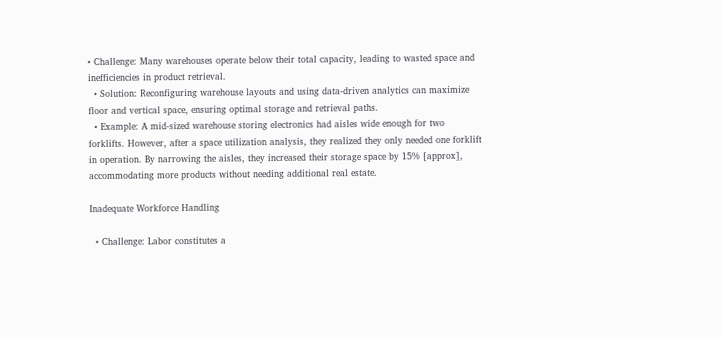• Challenge: Many warehouses operate below their total capacity, leading to wasted space and inefficiencies in product retrieval.
  • Solution: Reconfiguring warehouse layouts and using data-driven analytics can maximize floor and vertical space, ensuring optimal storage and retrieval paths.
  • Example: A mid-sized warehouse storing electronics had aisles wide enough for two forklifts. However, after a space utilization analysis, they realized they only needed one forklift in operation. By narrowing the aisles, they increased their storage space by 15% [approx], accommodating more products without needing additional real estate.

Inadequate Workforce Handling

  • Challenge: Labor constitutes a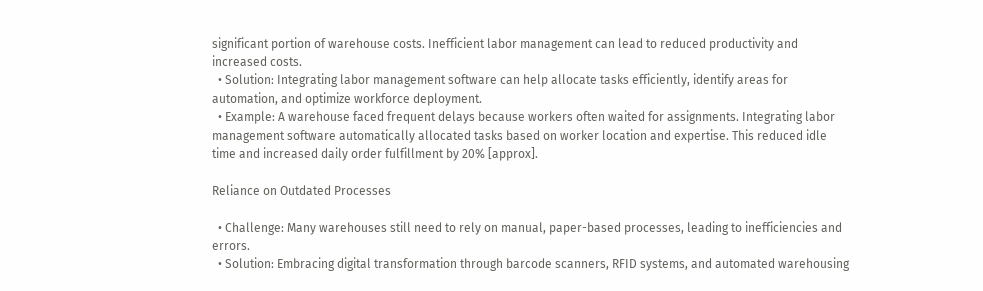significant portion of warehouse costs. Inefficient labor management can lead to reduced productivity and increased costs.
  • Solution: Integrating labor management software can help allocate tasks efficiently, identify areas for automation, and optimize workforce deployment.
  • Example: A warehouse faced frequent delays because workers often waited for assignments. Integrating labor management software automatically allocated tasks based on worker location and expertise. This reduced idle time and increased daily order fulfillment by 20% [approx].

Reliance on Outdated Processes

  • Challenge: Many warehouses still need to rely on manual, paper-based processes, leading to inefficiencies and errors.
  • Solution: Embracing digital transformation through barcode scanners, RFID systems, and automated warehousing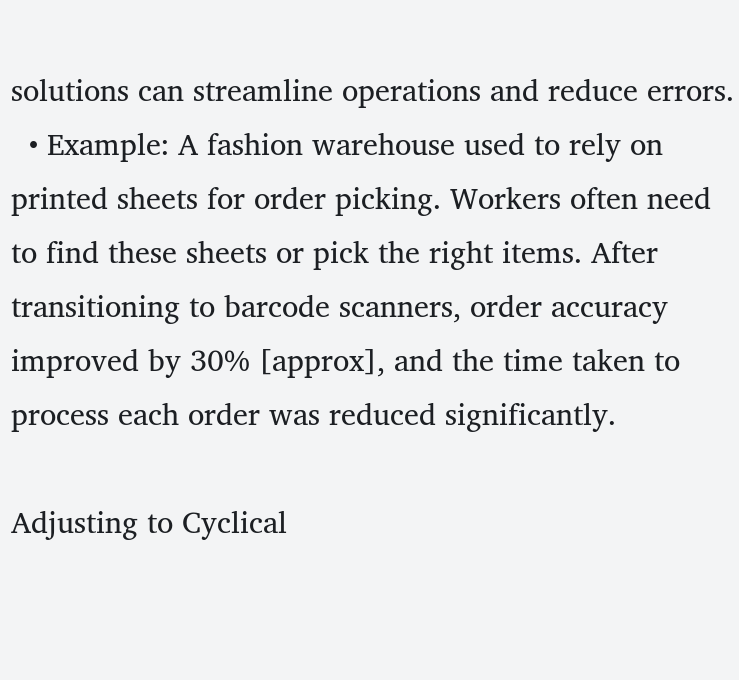solutions can streamline operations and reduce errors.
  • Example: A fashion warehouse used to rely on printed sheets for order picking. Workers often need to find these sheets or pick the right items. After transitioning to barcode scanners, order accuracy improved by 30% [approx], and the time taken to process each order was reduced significantly.

Adjusting to Cyclical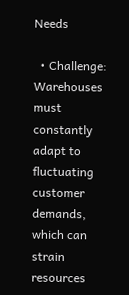Needs

  • Challenge: Warehouses must constantly adapt to fluctuating customer demands, which can strain resources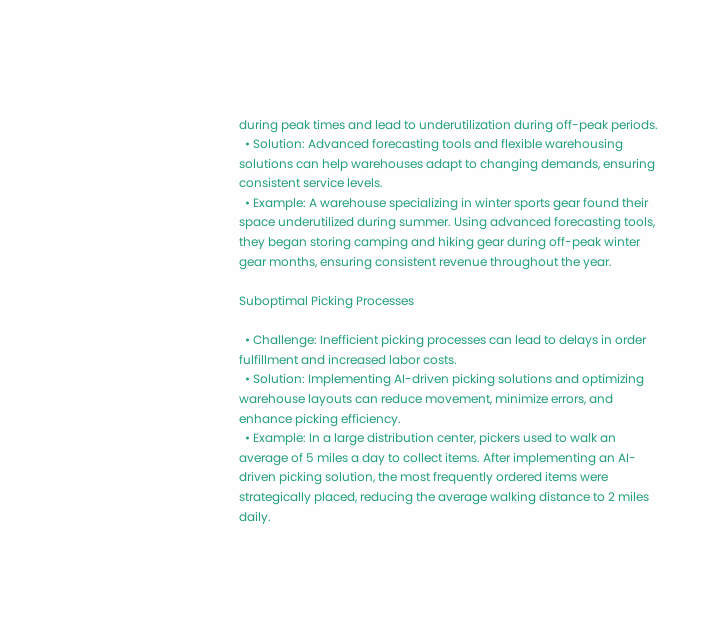during peak times and lead to underutilization during off-peak periods.
  • Solution: Advanced forecasting tools and flexible warehousing solutions can help warehouses adapt to changing demands, ensuring consistent service levels.
  • Example: A warehouse specializing in winter sports gear found their space underutilized during summer. Using advanced forecasting tools, they began storing camping and hiking gear during off-peak winter gear months, ensuring consistent revenue throughout the year.

Suboptimal Picking Processes

  • Challenge: Inefficient picking processes can lead to delays in order fulfillment and increased labor costs.
  • Solution: Implementing AI-driven picking solutions and optimizing warehouse layouts can reduce movement, minimize errors, and enhance picking efficiency.
  • Example: In a large distribution center, pickers used to walk an average of 5 miles a day to collect items. After implementing an AI-driven picking solution, the most frequently ordered items were strategically placed, reducing the average walking distance to 2 miles daily.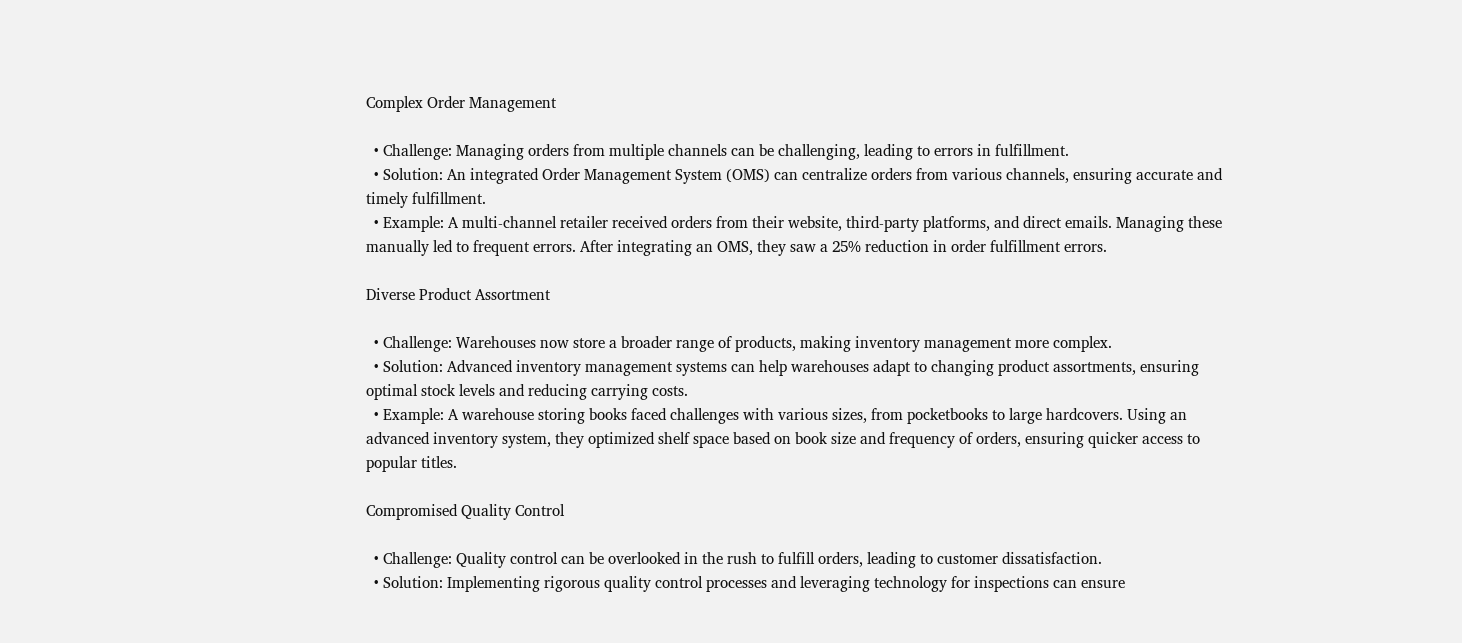Complex Order Management

  • Challenge: Managing orders from multiple channels can be challenging, leading to errors in fulfillment.
  • Solution: An integrated Order Management System (OMS) can centralize orders from various channels, ensuring accurate and timely fulfillment.
  • Example: A multi-channel retailer received orders from their website, third-party platforms, and direct emails. Managing these manually led to frequent errors. After integrating an OMS, they saw a 25% reduction in order fulfillment errors.

Diverse Product Assortment

  • Challenge: Warehouses now store a broader range of products, making inventory management more complex.
  • Solution: Advanced inventory management systems can help warehouses adapt to changing product assortments, ensuring optimal stock levels and reducing carrying costs.
  • Example: A warehouse storing books faced challenges with various sizes, from pocketbooks to large hardcovers. Using an advanced inventory system, they optimized shelf space based on book size and frequency of orders, ensuring quicker access to popular titles.

Compromised Quality Control

  • Challenge: Quality control can be overlooked in the rush to fulfill orders, leading to customer dissatisfaction.
  • Solution: Implementing rigorous quality control processes and leveraging technology for inspections can ensure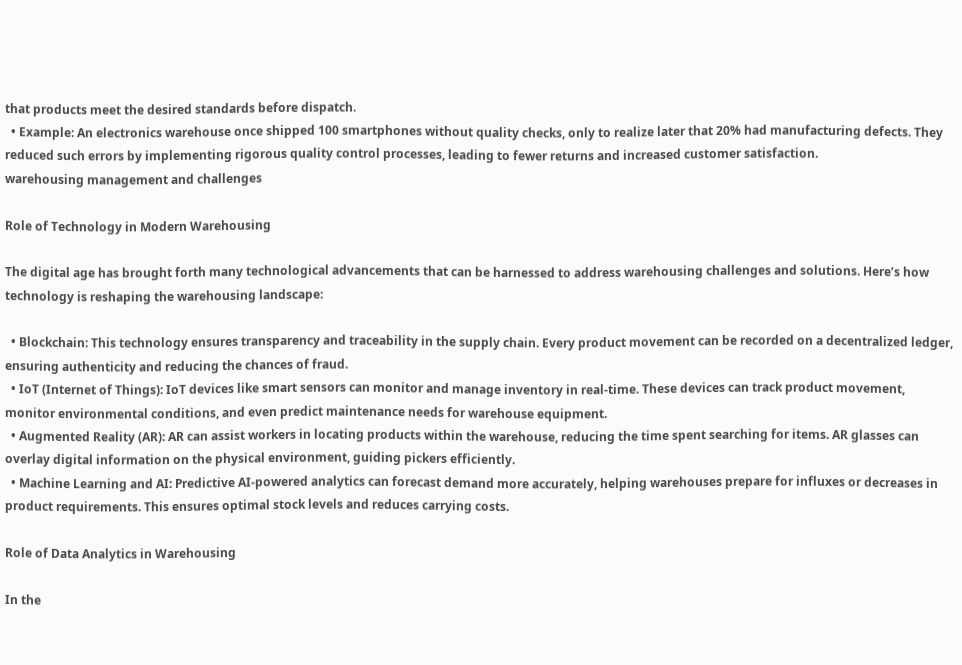that products meet the desired standards before dispatch.
  • Example: An electronics warehouse once shipped 100 smartphones without quality checks, only to realize later that 20% had manufacturing defects. They reduced such errors by implementing rigorous quality control processes, leading to fewer returns and increased customer satisfaction.
warehousing management and challenges

Role of Technology in Modern Warehousing

The digital age has brought forth many technological advancements that can be harnessed to address warehousing challenges and solutions. Here’s how technology is reshaping the warehousing landscape:

  • Blockchain: This technology ensures transparency and traceability in the supply chain. Every product movement can be recorded on a decentralized ledger, ensuring authenticity and reducing the chances of fraud.
  • IoT (Internet of Things): IoT devices like smart sensors can monitor and manage inventory in real-time. These devices can track product movement, monitor environmental conditions, and even predict maintenance needs for warehouse equipment.
  • Augmented Reality (AR): AR can assist workers in locating products within the warehouse, reducing the time spent searching for items. AR glasses can overlay digital information on the physical environment, guiding pickers efficiently.
  • Machine Learning and AI: Predictive AI-powered analytics can forecast demand more accurately, helping warehouses prepare for influxes or decreases in product requirements. This ensures optimal stock levels and reduces carrying costs.

Role of Data Analytics in Warehousing

In the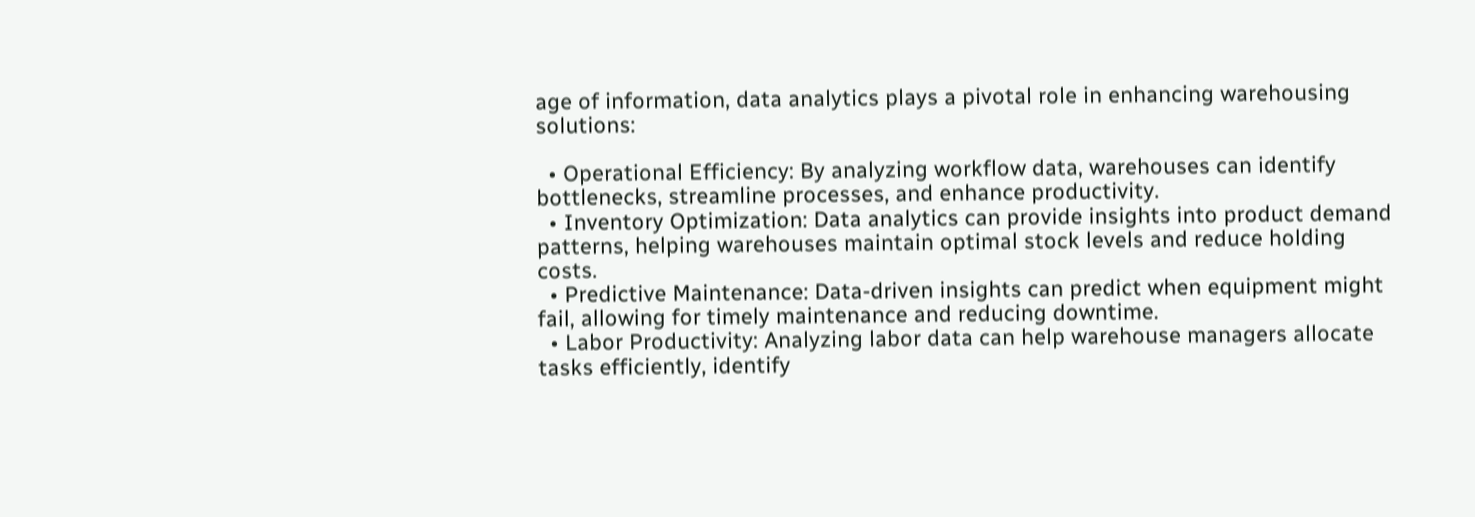age of information, data analytics plays a pivotal role in enhancing warehousing solutions:

  • Operational Efficiency: By analyzing workflow data, warehouses can identify bottlenecks, streamline processes, and enhance productivity.
  • Inventory Optimization: Data analytics can provide insights into product demand patterns, helping warehouses maintain optimal stock levels and reduce holding costs.
  • Predictive Maintenance: Data-driven insights can predict when equipment might fail, allowing for timely maintenance and reducing downtime.
  • Labor Productivity: Analyzing labor data can help warehouse managers allocate tasks efficiently, identify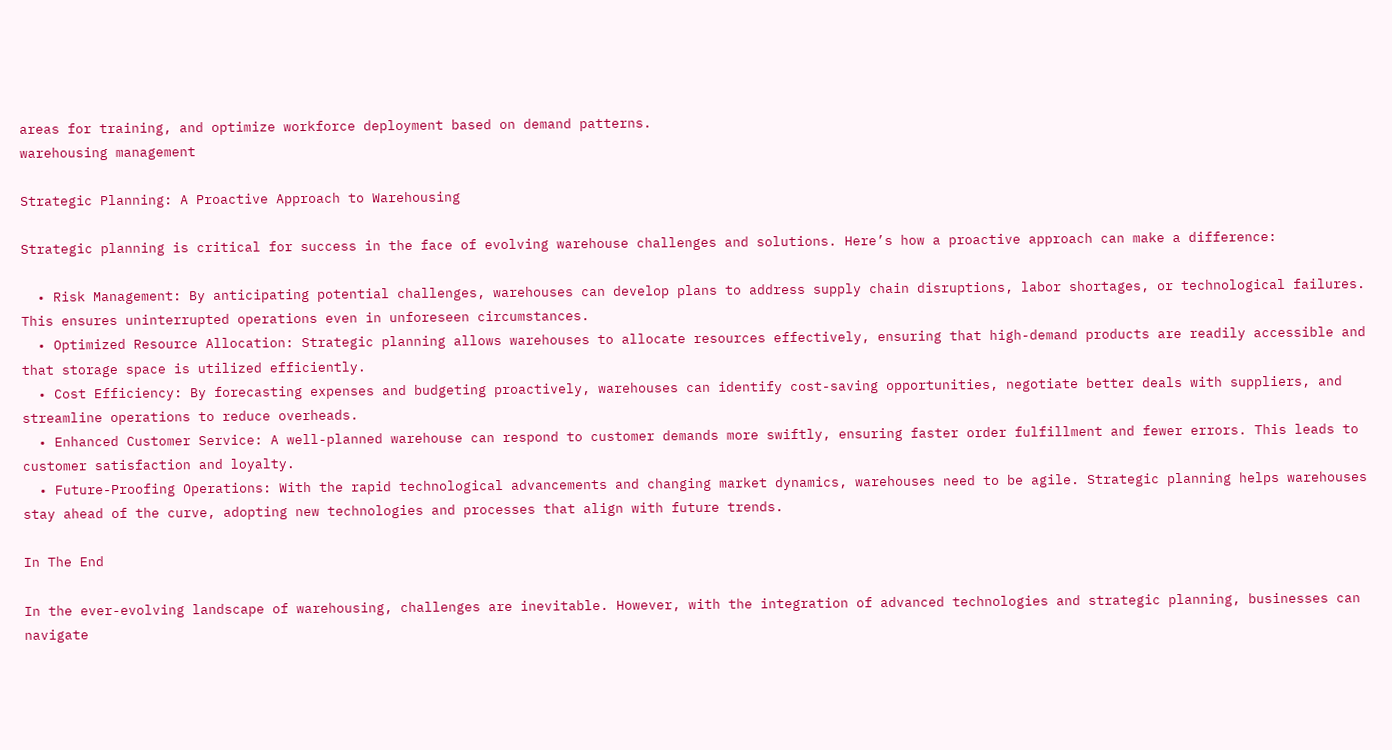areas for training, and optimize workforce deployment based on demand patterns.
warehousing management

Strategic Planning: A Proactive Approach to Warehousing

Strategic planning is critical for success in the face of evolving warehouse challenges and solutions. Here’s how a proactive approach can make a difference:

  • Risk Management: By anticipating potential challenges, warehouses can develop plans to address supply chain disruptions, labor shortages, or technological failures. This ensures uninterrupted operations even in unforeseen circumstances.
  • Optimized Resource Allocation: Strategic planning allows warehouses to allocate resources effectively, ensuring that high-demand products are readily accessible and that storage space is utilized efficiently.
  • Cost Efficiency: By forecasting expenses and budgeting proactively, warehouses can identify cost-saving opportunities, negotiate better deals with suppliers, and streamline operations to reduce overheads.
  • Enhanced Customer Service: A well-planned warehouse can respond to customer demands more swiftly, ensuring faster order fulfillment and fewer errors. This leads to customer satisfaction and loyalty.
  • Future-Proofing Operations: With the rapid technological advancements and changing market dynamics, warehouses need to be agile. Strategic planning helps warehouses stay ahead of the curve, adopting new technologies and processes that align with future trends.

In The End

In the ever-evolving landscape of warehousing, challenges are inevitable. However, with the integration of advanced technologies and strategic planning, businesses can navigate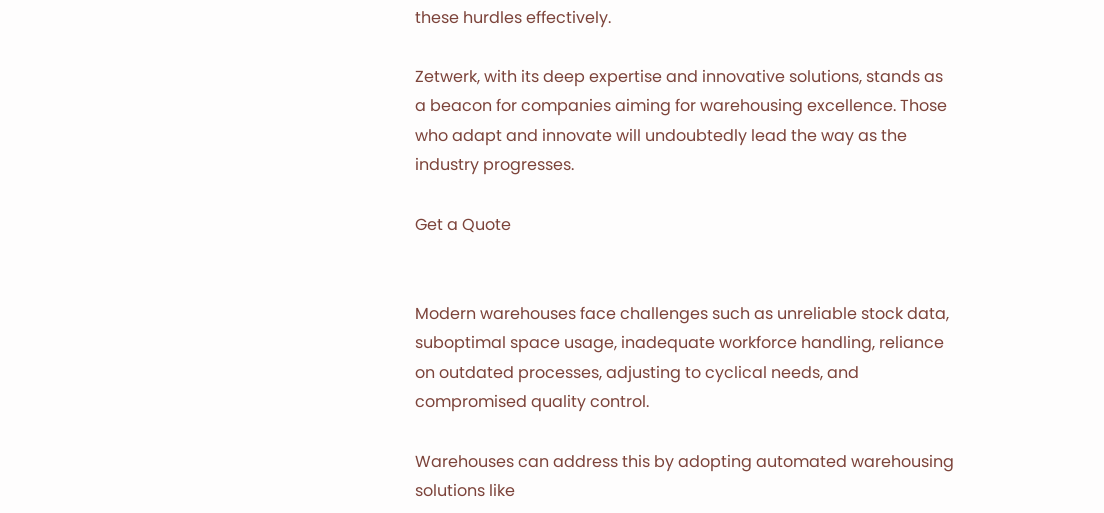these hurdles effectively.

Zetwerk, with its deep expertise and innovative solutions, stands as a beacon for companies aiming for warehousing excellence. Those who adapt and innovate will undoubtedly lead the way as the industry progresses.

Get a Quote


Modern warehouses face challenges such as unreliable stock data, suboptimal space usage, inadequate workforce handling, reliance on outdated processes, adjusting to cyclical needs, and compromised quality control.

Warehouses can address this by adopting automated warehousing solutions like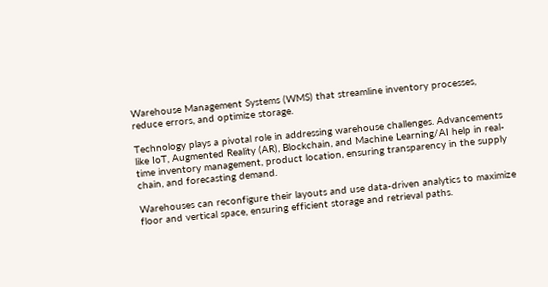Warehouse Management Systems (WMS) that streamline inventory processes, reduce errors, and optimize storage.

Technology plays a pivotal role in addressing warehouse challenges. Advancements like IoT, Augmented Reality (AR), Blockchain, and Machine Learning/AI help in real-time inventory management, product location, ensuring transparency in the supply chain, and forecasting demand.

Warehouses can reconfigure their layouts and use data-driven analytics to maximize floor and vertical space, ensuring efficient storage and retrieval paths.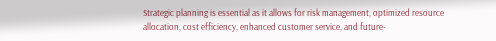Strategic planning is essential as it allows for risk management, optimized resource allocation, cost efficiency, enhanced customer service, and future-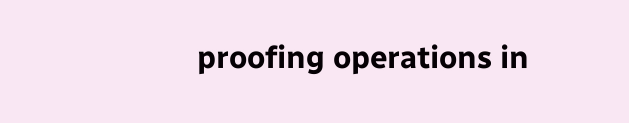proofing operations in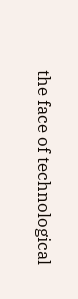the face of technological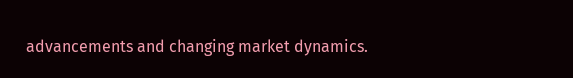advancements and changing market dynamics.